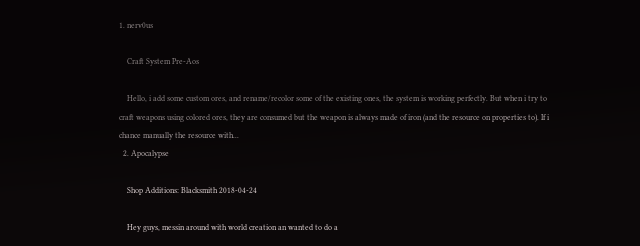1. nerv0us

    Craft System Pre-Aos

    Hello, i add some custom ores, and rename/recolor some of the existing ones, the system is working perfectly. But when i try to craft weapons using colored ores, they are consumed but the weapon is always made of iron (and the resource on properties to). If i chance manually the resource with...
  2. Apocalypse

    Shop Additions: Blacksmith 2018-04-24

    Hey guys, messin around with world creation an wanted to do a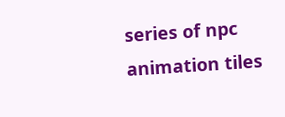series of npc animation tiles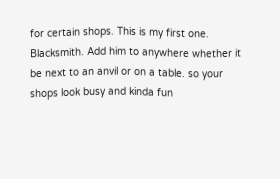for certain shops. This is my first one. Blacksmith. Add him to anywhere whether it be next to an anvil or on a table. so your shops look busy and kinda fun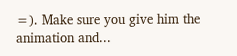=). Make sure you give him the animation and...